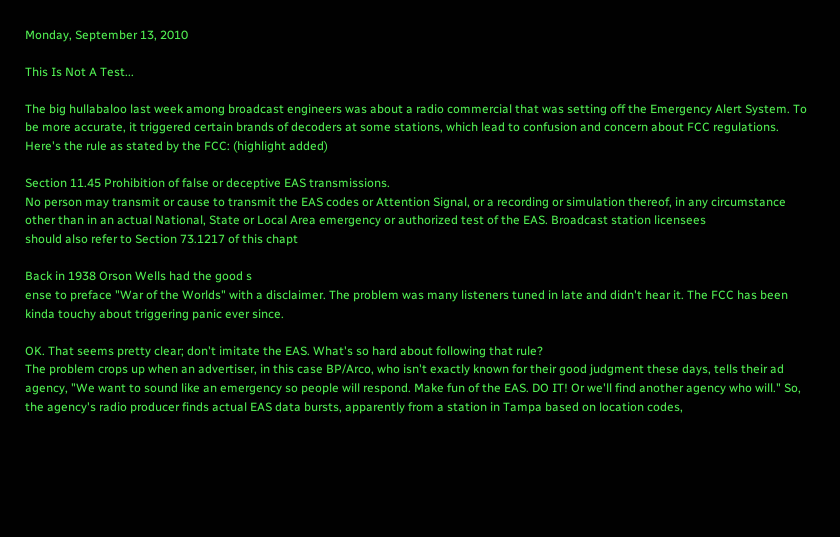Monday, September 13, 2010

This Is Not A Test...

The big hullabaloo last week among broadcast engineers was about a radio commercial that was setting off the Emergency Alert System. To be more accurate, it triggered certain brands of decoders at some stations, which lead to confusion and concern about FCC regulations. Here's the rule as stated by the FCC: (highlight added)

Section 11.45 Prohibition of false or deceptive EAS transmissions.
No person may transmit or cause to transmit the EAS codes or Attention Signal, or a recording or simulation thereof, in any circumstance other than in an actual National, State or Local Area emergency or authorized test of the EAS. Broadcast station licensees
should also refer to Section 73.1217 of this chapt

Back in 1938 Orson Wells had the good s
ense to preface "War of the Worlds" with a disclaimer. The problem was many listeners tuned in late and didn't hear it. The FCC has been kinda touchy about triggering panic ever since.

OK. That seems pretty clear; don't imitate the EAS. What's so hard about following that rule?
The problem crops up when an advertiser, in this case BP/Arco, who isn't exactly known for their good judgment these days, tells their ad agency, "We want to sound like an emergency so people will respond. Make fun of the EAS. DO IT! Or we'll find another agency who will." So, the agency's radio producer finds actual EAS data bursts, apparently from a station in Tampa based on location codes,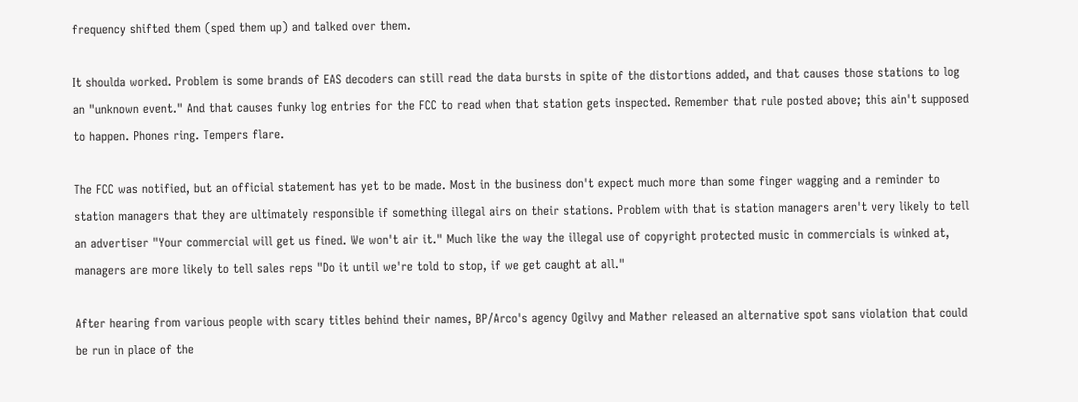frequency shifted them (sped them up) and talked over them.

It shoulda worked. Problem is some brands of EAS decoders can still read the data bursts in spite of the distortions added, and that causes those stations to log an "unknown event." And that causes funky log entries for the FCC to read when that station gets inspected. Remember that rule posted above; this ain't supposed to happen. Phones ring. Tempers flare.

The FCC was notified, but an official statement has yet to be made. Most in the business don't expect much more than some finger wagging and a reminder to station managers that they are ultimately responsible if something illegal airs on their stations. Problem with that is station managers aren't very likely to tell an advertiser "Your commercial will get us fined. We won't air it." Much like the way the illegal use of copyright protected music in commercials is winked at, managers are more likely to tell sales reps "Do it until we're told to stop, if we get caught at all."

After hearing from various people with scary titles behind their names, BP/Arco's agency Ogilvy and Mather released an alternative spot sans violation that could be run in place of the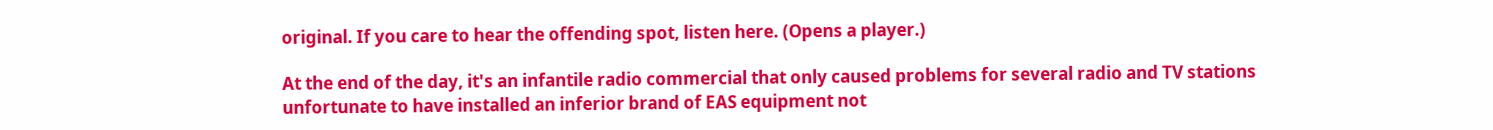original. If you care to hear the offending spot, listen here. (Opens a player.)

At the end of the day, it's an infantile radio commercial that only caused problems for several radio and TV stations unfortunate to have installed an inferior brand of EAS equipment not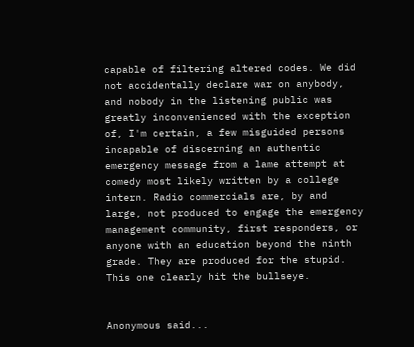capable of filtering altered codes. We did not accidentally declare war on anybody, and nobody in the listening public was greatly inconvenienced with the exception of, I'm certain, a few misguided persons incapable of discerning an authentic emergency message from a lame attempt at comedy most likely written by a college intern. Radio commercials are, by and large, not produced to engage the emergency management community, first responders, or anyone with an education beyond the ninth grade. They are produced for the stupid. This one clearly hit the bullseye.


Anonymous said...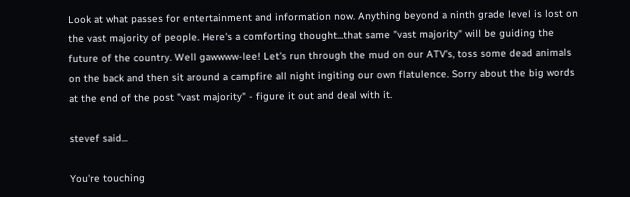Look at what passes for entertainment and information now. Anything beyond a ninth grade level is lost on the vast majority of people. Here's a comforting thought...that same "vast majority" will be guiding the future of the country. Well gawwww-lee! Let's run through the mud on our ATV's, toss some dead animals on the back and then sit around a campfire all night ingiting our own flatulence. Sorry about the big words at the end of the post "vast majority" - figure it out and deal with it.

stevef said...

You're touching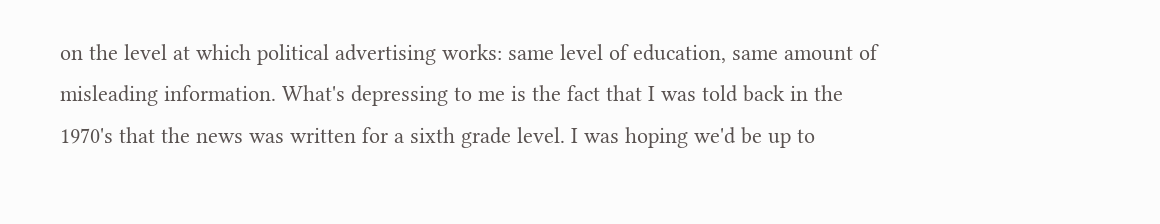on the level at which political advertising works: same level of education, same amount of misleading information. What's depressing to me is the fact that I was told back in the 1970's that the news was written for a sixth grade level. I was hoping we'd be up to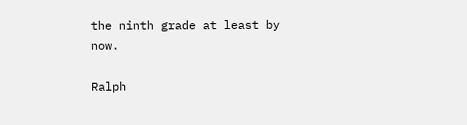the ninth grade at least by now.

Ralph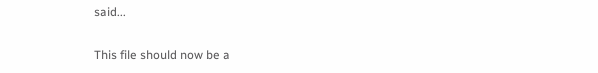said...

This file should now be a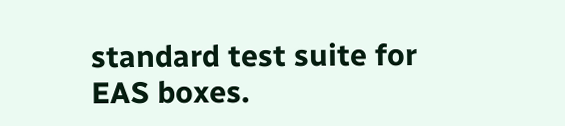standard test suite for EAS boxes.